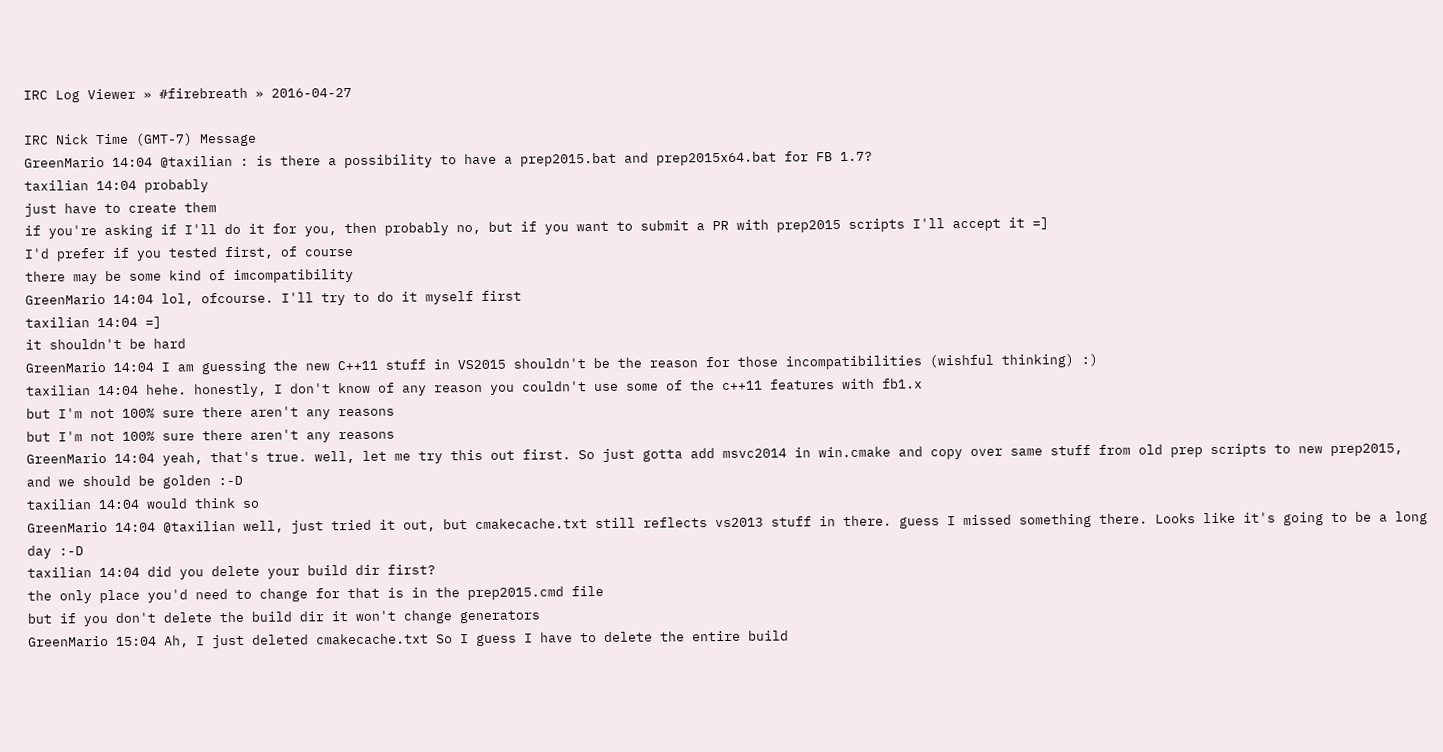IRC Log Viewer » #firebreath » 2016-04-27

IRC Nick Time (GMT-7) Message
GreenMario 14:04 @taxilian : is there a possibility to have a prep2015.bat and prep2015x64.bat for FB 1.7?
taxilian 14:04 probably
just have to create them
if you're asking if I'll do it for you, then probably no, but if you want to submit a PR with prep2015 scripts I'll accept it =]
I'd prefer if you tested first, of course
there may be some kind of imcompatibility
GreenMario 14:04 lol, ofcourse. I'll try to do it myself first
taxilian 14:04 =]
it shouldn't be hard
GreenMario 14:04 I am guessing the new C++11 stuff in VS2015 shouldn't be the reason for those incompatibilities (wishful thinking) :)
taxilian 14:04 hehe. honestly, I don't know of any reason you couldn't use some of the c++11 features with fb1.x
but I'm not 100% sure there aren't any reasons
but I'm not 100% sure there aren't any reasons
GreenMario 14:04 yeah, that's true. well, let me try this out first. So just gotta add msvc2014 in win.cmake and copy over same stuff from old prep scripts to new prep2015, and we should be golden :-D
taxilian 14:04 would think so
GreenMario 14:04 @taxilian well, just tried it out, but cmakecache.txt still reflects vs2013 stuff in there. guess I missed something there. Looks like it's going to be a long day :-D
taxilian 14:04 did you delete your build dir first?
the only place you'd need to change for that is in the prep2015.cmd file
but if you don't delete the build dir it won't change generators
GreenMario 15:04 Ah, I just deleted cmakecache.txt So I guess I have to delete the entire build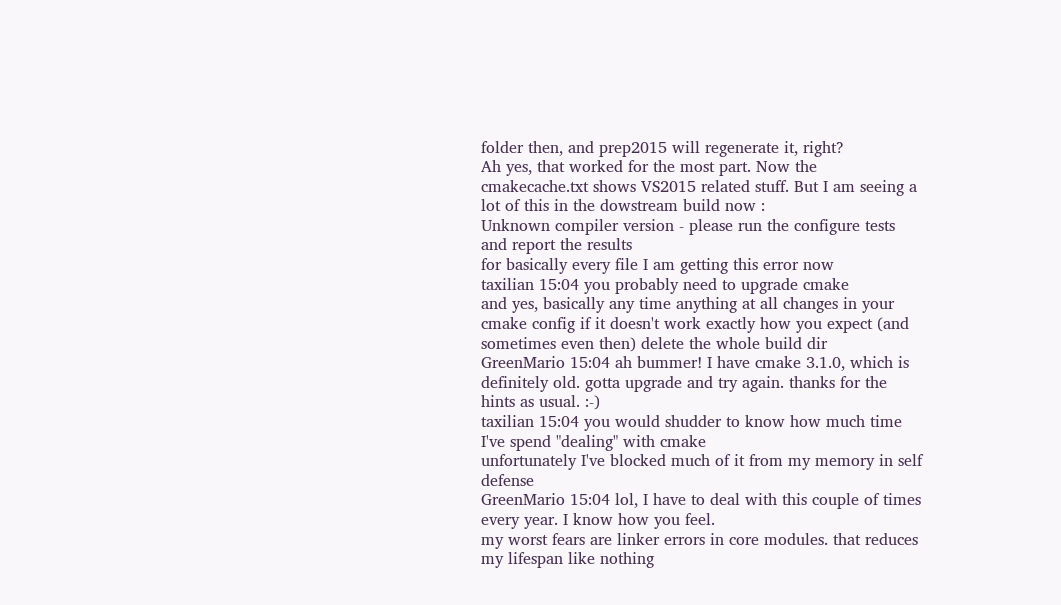folder then, and prep2015 will regenerate it, right?
Ah yes, that worked for the most part. Now the cmakecache.txt shows VS2015 related stuff. But I am seeing a lot of this in the dowstream build now :
Unknown compiler version - please run the configure tests and report the results
for basically every file I am getting this error now
taxilian 15:04 you probably need to upgrade cmake
and yes, basically any time anything at all changes in your cmake config if it doesn't work exactly how you expect (and sometimes even then) delete the whole build dir
GreenMario 15:04 ah bummer! I have cmake 3.1.0, which is definitely old. gotta upgrade and try again. thanks for the hints as usual. :-)
taxilian 15:04 you would shudder to know how much time I've spend "dealing" with cmake
unfortunately I've blocked much of it from my memory in self defense
GreenMario 15:04 lol, I have to deal with this couple of times every year. I know how you feel.
my worst fears are linker errors in core modules. that reduces my lifespan like nothing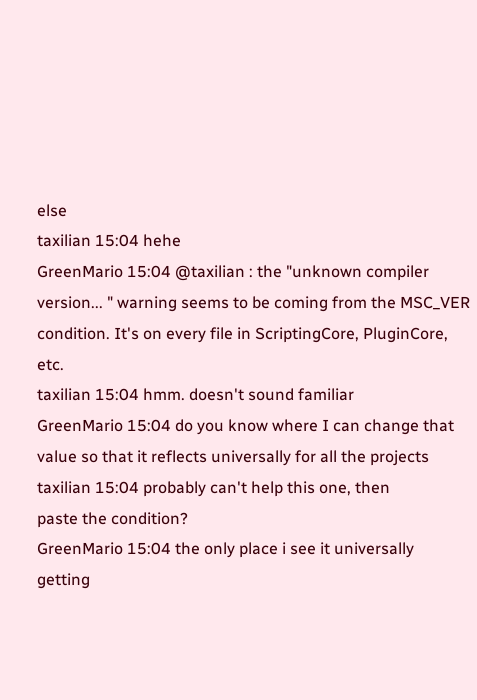else
taxilian 15:04 hehe
GreenMario 15:04 @taxilian : the "unknown compiler version... " warning seems to be coming from the MSC_VER condition. It's on every file in ScriptingCore, PluginCore, etc.
taxilian 15:04 hmm. doesn't sound familiar
GreenMario 15:04 do you know where I can change that value so that it reflects universally for all the projects
taxilian 15:04 probably can't help this one, then
paste the condition?
GreenMario 15:04 the only place i see it universally getting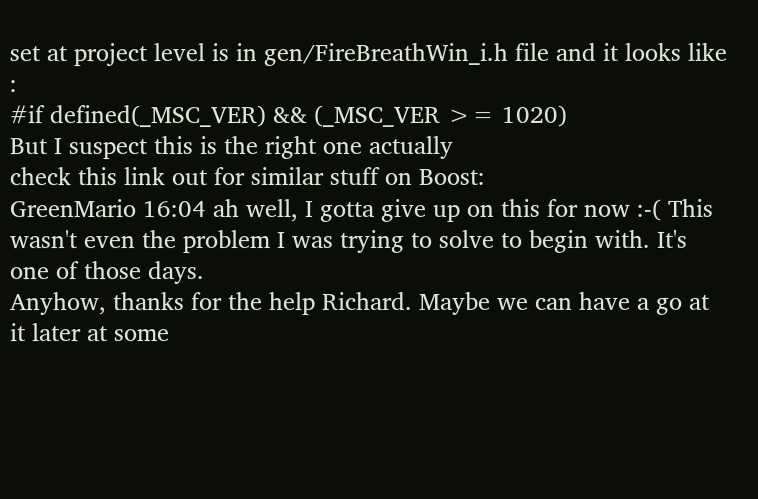set at project level is in gen/FireBreathWin_i.h file and it looks like :
#if defined(_MSC_VER) && (_MSC_VER >= 1020)
But I suspect this is the right one actually
check this link out for similar stuff on Boost:
GreenMario 16:04 ah well, I gotta give up on this for now :-( This wasn't even the problem I was trying to solve to begin with. It's one of those days.
Anyhow, thanks for the help Richard. Maybe we can have a go at it later at some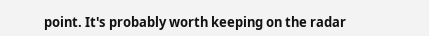point. It's probably worth keeping on the radar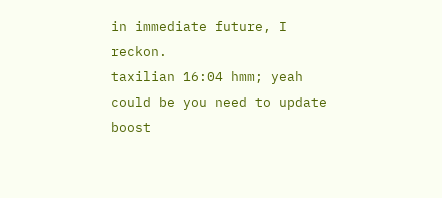in immediate future, I reckon.
taxilian 16:04 hmm; yeah
could be you need to update boost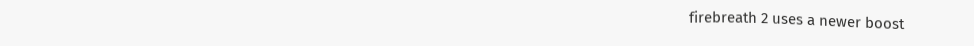firebreath 2 uses a newer boost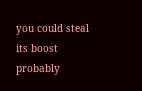you could steal its boost probably